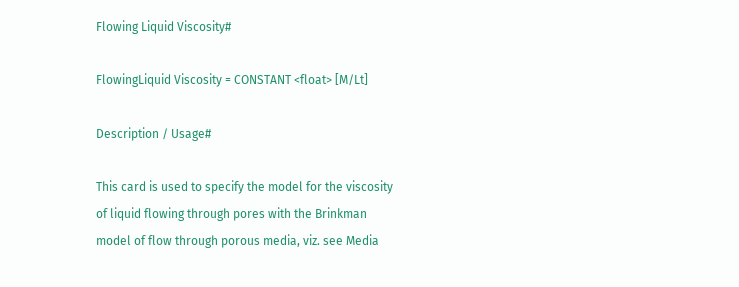Flowing Liquid Viscosity#

FlowingLiquid Viscosity = CONSTANT <float> [M/Lt]

Description / Usage#

This card is used to specify the model for the viscosity of liquid flowing through pores with the Brinkman model of flow through porous media, viz. see Media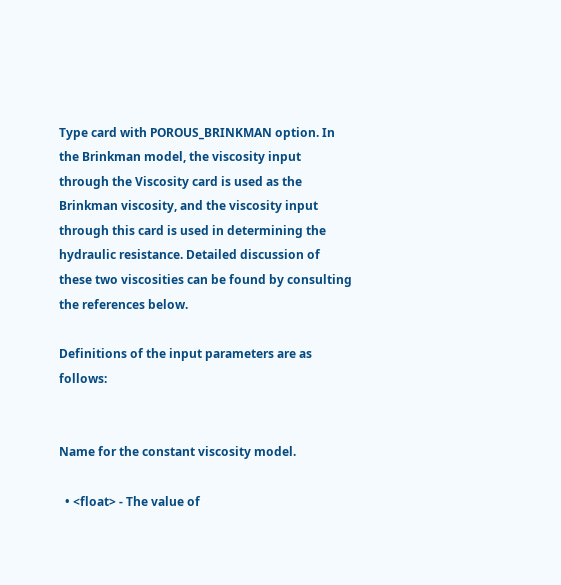Type card with POROUS_BRINKMAN option. In the Brinkman model, the viscosity input through the Viscosity card is used as the Brinkman viscosity, and the viscosity input through this card is used in determining the hydraulic resistance. Detailed discussion of these two viscosities can be found by consulting the references below.

Definitions of the input parameters are as follows:


Name for the constant viscosity model.

  • <float> - The value of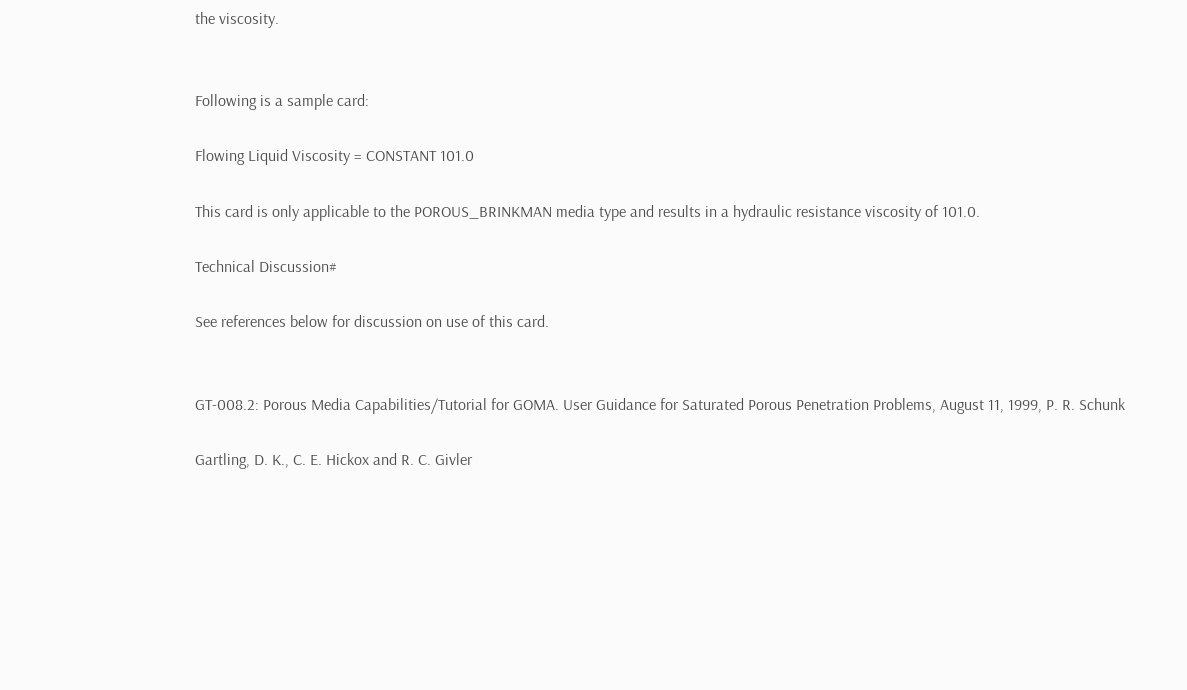the viscosity.


Following is a sample card:

Flowing Liquid Viscosity = CONSTANT 101.0

This card is only applicable to the POROUS_BRINKMAN media type and results in a hydraulic resistance viscosity of 101.0.

Technical Discussion#

See references below for discussion on use of this card.


GT-008.2: Porous Media Capabilities/Tutorial for GOMA. User Guidance for Saturated Porous Penetration Problems, August 11, 1999, P. R. Schunk

Gartling, D. K., C. E. Hickox and R. C. Givler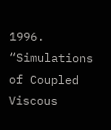1996. “Simulations of Coupled Viscous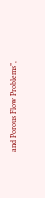and Porous Flow Problems”,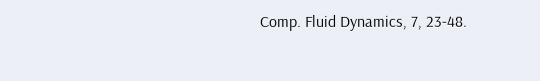Comp. Fluid Dynamics, 7, 23-48.